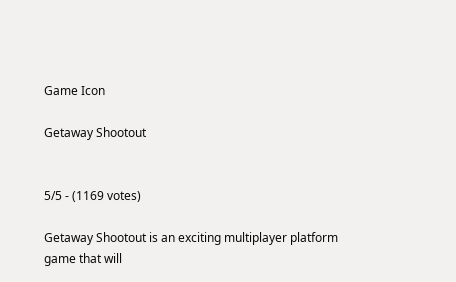Game Icon

Getaway Shootout


5/5 - (1169 votes)

Getaway Shootout is an exciting multiplayer platform game that will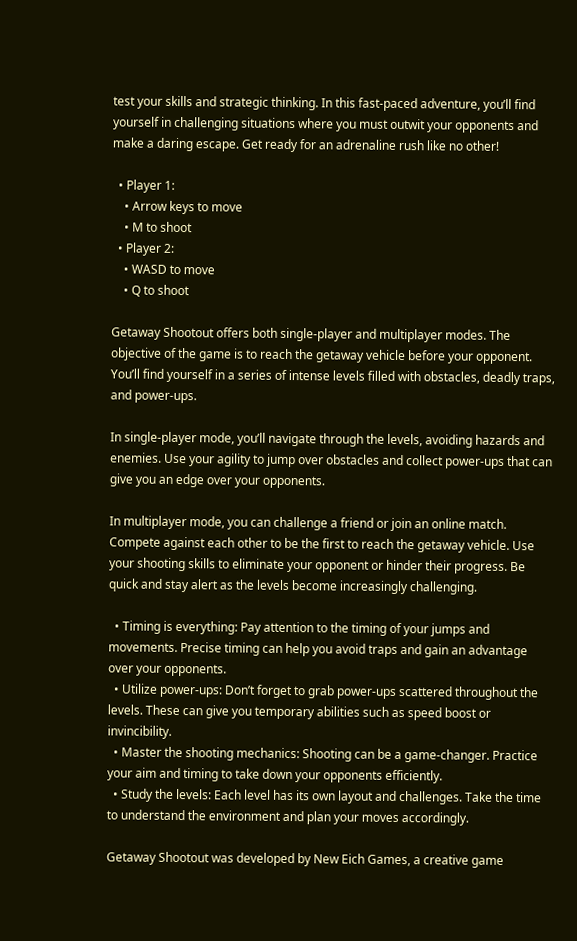test your skills and strategic thinking. In this fast-paced adventure, you’ll find yourself in challenging situations where you must outwit your opponents and make a daring escape. Get ready for an adrenaline rush like no other!

  • Player 1:
    • Arrow keys to move
    • M to shoot
  • Player 2:
    • WASD to move
    • Q to shoot

Getaway Shootout offers both single-player and multiplayer modes. The objective of the game is to reach the getaway vehicle before your opponent. You’ll find yourself in a series of intense levels filled with obstacles, deadly traps, and power-ups.

In single-player mode, you’ll navigate through the levels, avoiding hazards and enemies. Use your agility to jump over obstacles and collect power-ups that can give you an edge over your opponents.

In multiplayer mode, you can challenge a friend or join an online match. Compete against each other to be the first to reach the getaway vehicle. Use your shooting skills to eliminate your opponent or hinder their progress. Be quick and stay alert as the levels become increasingly challenging.

  • Timing is everything: Pay attention to the timing of your jumps and movements. Precise timing can help you avoid traps and gain an advantage over your opponents.
  • Utilize power-ups: Don’t forget to grab power-ups scattered throughout the levels. These can give you temporary abilities such as speed boost or invincibility.
  • Master the shooting mechanics: Shooting can be a game-changer. Practice your aim and timing to take down your opponents efficiently.
  • Study the levels: Each level has its own layout and challenges. Take the time to understand the environment and plan your moves accordingly.

Getaway Shootout was developed by New Eich Games, a creative game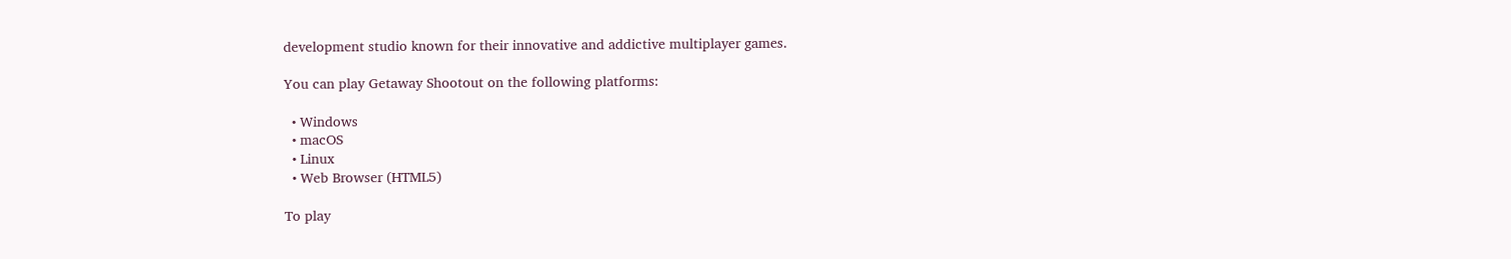development studio known for their innovative and addictive multiplayer games.

You can play Getaway Shootout on the following platforms:

  • Windows
  • macOS
  • Linux
  • Web Browser (HTML5)

To play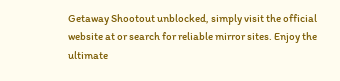Getaway Shootout unblocked, simply visit the official website at or search for reliable mirror sites. Enjoy the ultimate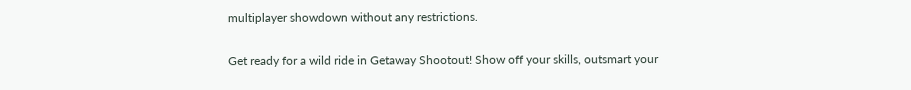multiplayer showdown without any restrictions.

Get ready for a wild ride in Getaway Shootout! Show off your skills, outsmart your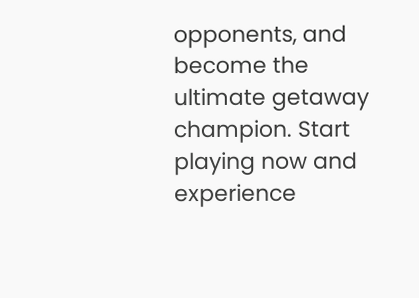opponents, and become the ultimate getaway champion. Start playing now and experience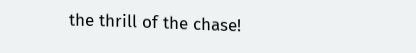the thrill of the chase!